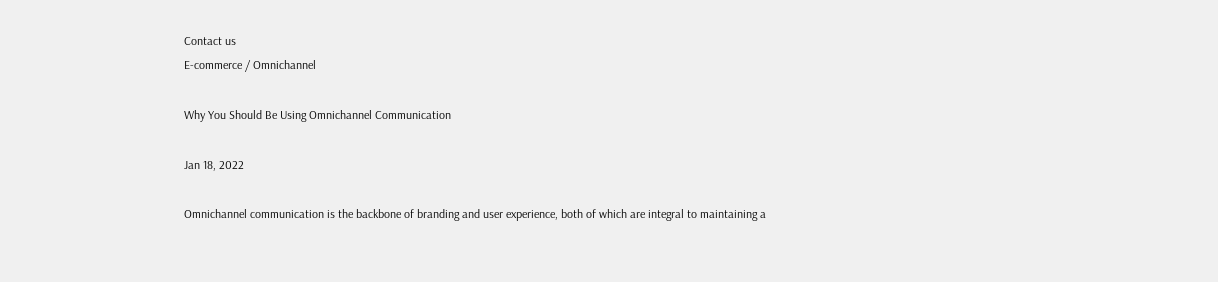Contact us
E-commerce / Omnichannel

Why You Should Be Using Omnichannel Communication

Jan 18, 2022

Omnichannel communication is the backbone of branding and user experience, both of which are integral to maintaining a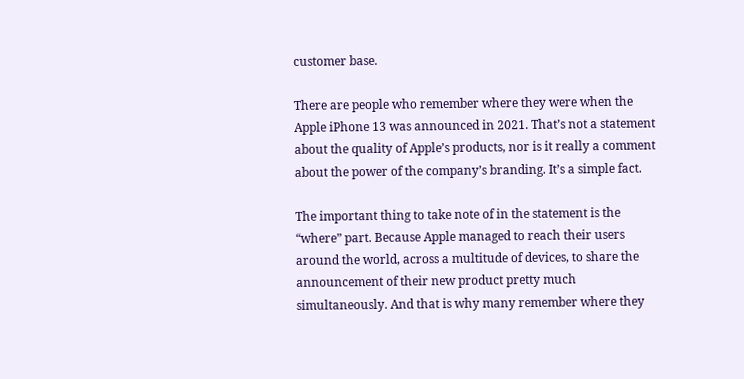customer base.

There are people who remember where they were when the Apple iPhone 13 was announced in 2021. That’s not a statement about the quality of Apple’s products, nor is it really a comment about the power of the company’s branding. It’s a simple fact.

The important thing to take note of in the statement is the “where” part. Because Apple managed to reach their users around the world, across a multitude of devices, to share the announcement of their new product pretty much simultaneously. And that is why many remember where they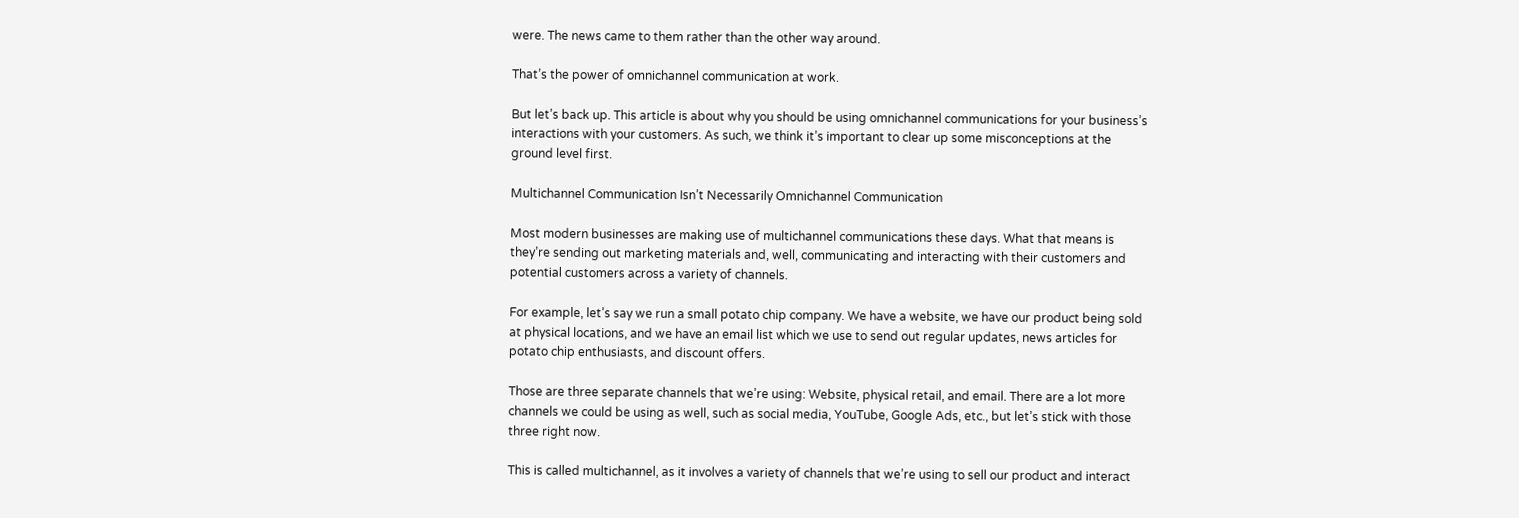were. The news came to them rather than the other way around.

That’s the power of omnichannel communication at work.

But let’s back up. This article is about why you should be using omnichannel communications for your business’s interactions with your customers. As such, we think it’s important to clear up some misconceptions at the ground level first.

Multichannel Communication Isn’t Necessarily Omnichannel Communication

Most modern businesses are making use of multichannel communications these days. What that means is they’re sending out marketing materials and, well, communicating and interacting with their customers and potential customers across a variety of channels.

For example, let’s say we run a small potato chip company. We have a website, we have our product being sold at physical locations, and we have an email list which we use to send out regular updates, news articles for potato chip enthusiasts, and discount offers.

Those are three separate channels that we’re using: Website, physical retail, and email. There are a lot more channels we could be using as well, such as social media, YouTube, Google Ads, etc., but let’s stick with those three right now.

This is called multichannel, as it involves a variety of channels that we’re using to sell our product and interact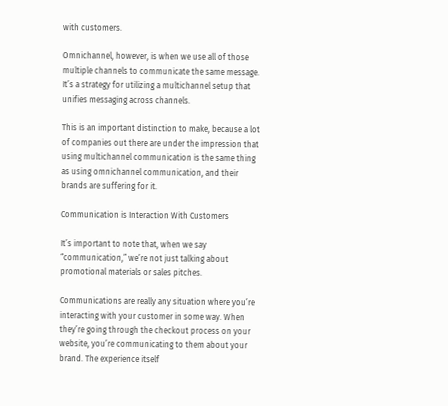with customers.

Omnichannel, however, is when we use all of those multiple channels to communicate the same message. It’s a strategy for utilizing a multichannel setup that unifies messaging across channels.

This is an important distinction to make, because a lot of companies out there are under the impression that using multichannel communication is the same thing as using omnichannel communication, and their brands are suffering for it.

Communication is Interaction With Customers

It’s important to note that, when we say “communication,” we’re not just talking about promotional materials or sales pitches.

Communications are really any situation where you’re interacting with your customer in some way. When they’re going through the checkout process on your website, you’re communicating to them about your brand. The experience itself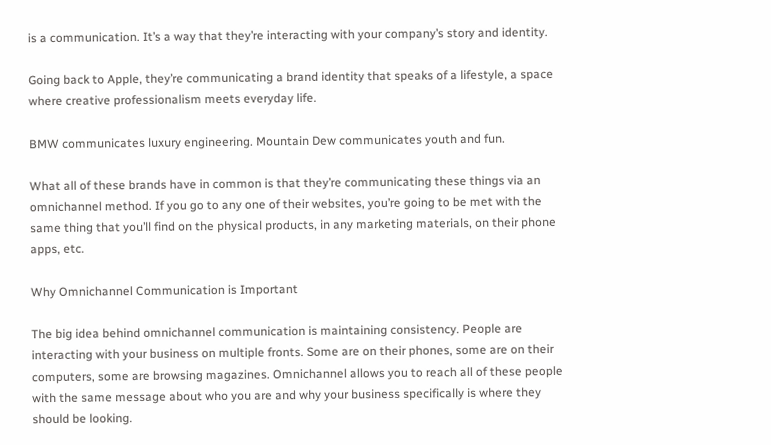is a communication. It’s a way that they’re interacting with your company’s story and identity.

Going back to Apple, they’re communicating a brand identity that speaks of a lifestyle, a space where creative professionalism meets everyday life.

BMW communicates luxury engineering. Mountain Dew communicates youth and fun.

What all of these brands have in common is that they’re communicating these things via an omnichannel method. If you go to any one of their websites, you’re going to be met with the same thing that you’ll find on the physical products, in any marketing materials, on their phone apps, etc.

Why Omnichannel Communication is Important

The big idea behind omnichannel communication is maintaining consistency. People are interacting with your business on multiple fronts. Some are on their phones, some are on their computers, some are browsing magazines. Omnichannel allows you to reach all of these people with the same message about who you are and why your business specifically is where they should be looking.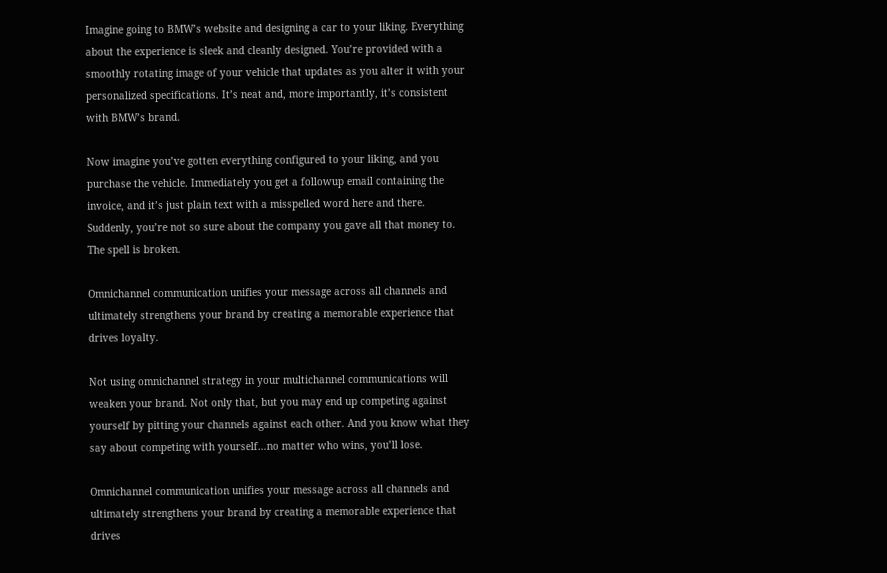Imagine going to BMW’s website and designing a car to your liking. Everything about the experience is sleek and cleanly designed. You’re provided with a smoothly rotating image of your vehicle that updates as you alter it with your personalized specifications. It’s neat and, more importantly, it’s consistent with BMW’s brand.

Now imagine you’ve gotten everything configured to your liking, and you purchase the vehicle. Immediately you get a followup email containing the invoice, and it’s just plain text with a misspelled word here and there. Suddenly, you’re not so sure about the company you gave all that money to. The spell is broken.

Omnichannel communication unifies your message across all channels and ultimately strengthens your brand by creating a memorable experience that drives loyalty.

Not using omnichannel strategy in your multichannel communications will weaken your brand. Not only that, but you may end up competing against yourself by pitting your channels against each other. And you know what they say about competing with yourself…no matter who wins, you’ll lose.

Omnichannel communication unifies your message across all channels and ultimately strengthens your brand by creating a memorable experience that drives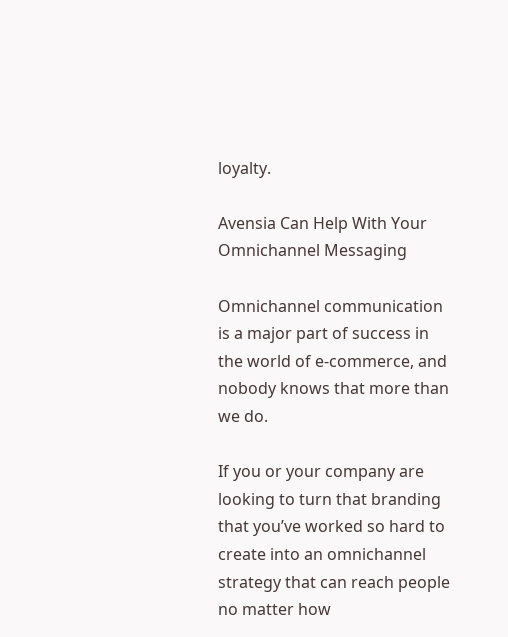loyalty.

Avensia Can Help With Your Omnichannel Messaging

Omnichannel communication is a major part of success in the world of e-commerce, and nobody knows that more than we do.

If you or your company are looking to turn that branding that you’ve worked so hard to create into an omnichannel strategy that can reach people no matter how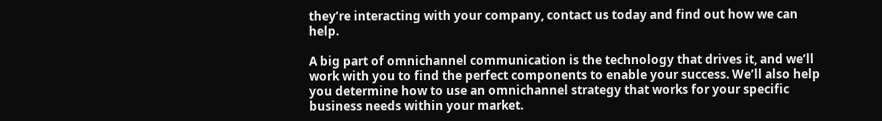they’re interacting with your company, contact us today and find out how we can help.

A big part of omnichannel communication is the technology that drives it, and we’ll work with you to find the perfect components to enable your success. We’ll also help you determine how to use an omnichannel strategy that works for your specific business needs within your market.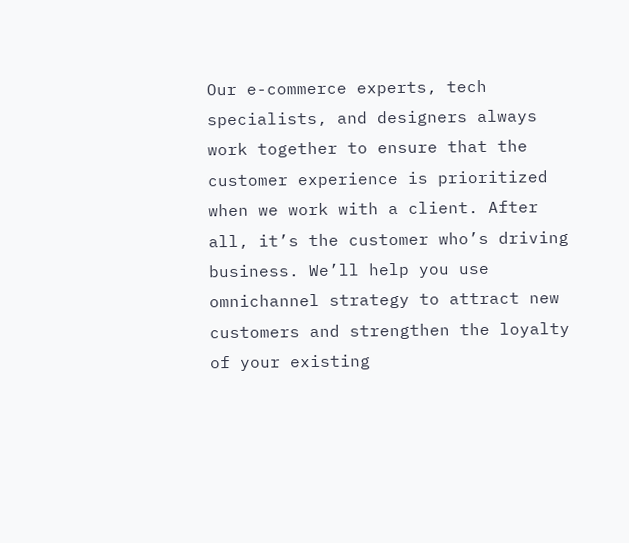Our e-commerce experts, tech specialists, and designers always work together to ensure that the customer experience is prioritized when we work with a client. After all, it’s the customer who’s driving business. We’ll help you use omnichannel strategy to attract new customers and strengthen the loyalty of your existing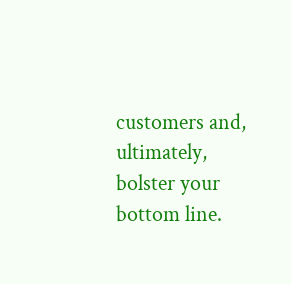customers and, ultimately, bolster your bottom line.